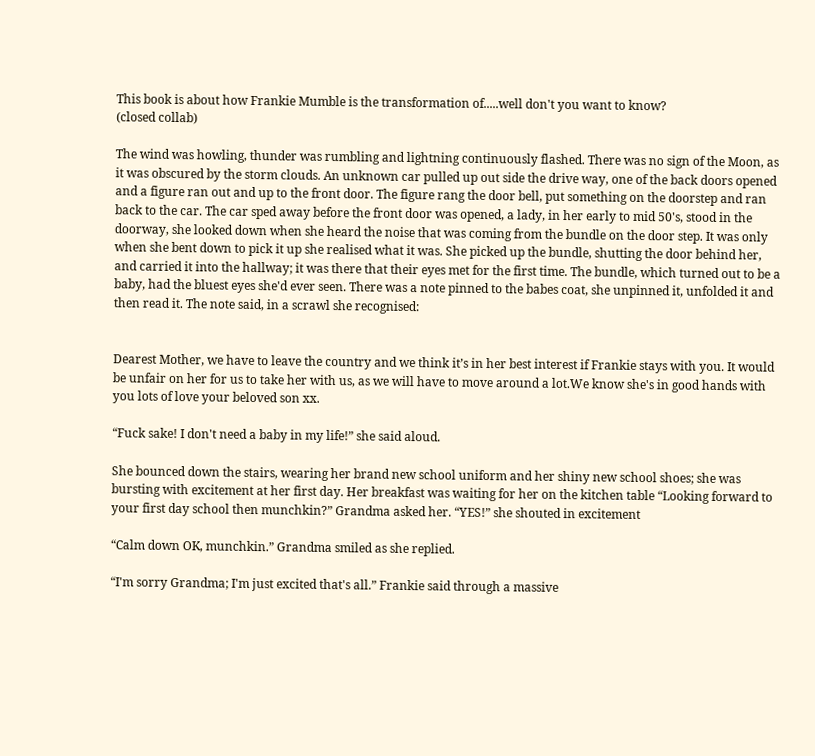This book is about how Frankie Mumble is the transformation of.....well don't you want to know?
(closed collab)

The wind was howling, thunder was rumbling and lightning continuously flashed. There was no sign of the Moon, as it was obscured by the storm clouds. An unknown car pulled up out side the drive way, one of the back doors opened and a figure ran out and up to the front door. The figure rang the door bell, put something on the doorstep and ran back to the car. The car sped away before the front door was opened, a lady, in her early to mid 50's, stood in the doorway, she looked down when she heard the noise that was coming from the bundle on the door step. It was only when she bent down to pick it up she realised what it was. She picked up the bundle, shutting the door behind her, and carried it into the hallway; it was there that their eyes met for the first time. The bundle, which turned out to be a baby, had the bluest eyes she'd ever seen. There was a note pinned to the babes coat, she unpinned it, unfolded it and then read it. The note said, in a scrawl she recognised:


Dearest Mother, we have to leave the country and we think it’s in her best interest if Frankie stays with you. It would be unfair on her for us to take her with us, as we will have to move around a lot.We know she's in good hands with you lots of love your beloved son xx.

“Fuck sake! I don't need a baby in my life!” she said aloud.

She bounced down the stairs, wearing her brand new school uniform and her shiny new school shoes; she was bursting with excitement at her first day. Her breakfast was waiting for her on the kitchen table “Looking forward to your first day school then munchkin?” Grandma asked her. “YES!” she shouted in excitement

“Calm down OK, munchkin.” Grandma smiled as she replied.

“I'm sorry Grandma; I'm just excited that's all.” Frankie said through a massive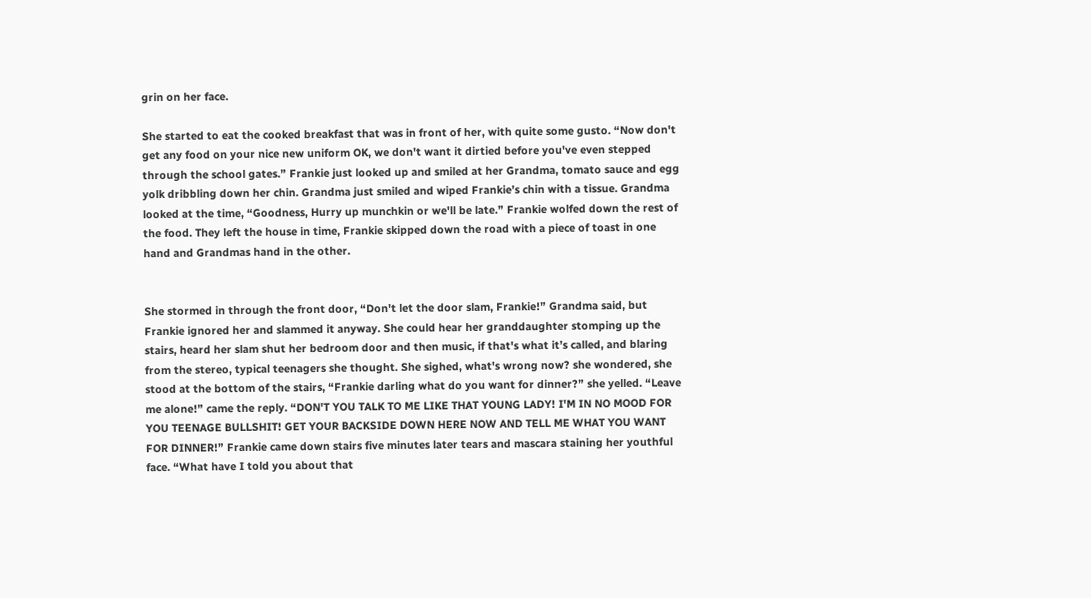grin on her face.

She started to eat the cooked breakfast that was in front of her, with quite some gusto. “Now don't get any food on your nice new uniform OK, we don't want it dirtied before you've even stepped through the school gates.” Frankie just looked up and smiled at her Grandma, tomato sauce and egg yolk dribbling down her chin. Grandma just smiled and wiped Frankie’s chin with a tissue. Grandma looked at the time, “Goodness, Hurry up munchkin or we'll be late.” Frankie wolfed down the rest of the food. They left the house in time, Frankie skipped down the road with a piece of toast in one hand and Grandmas hand in the other.


She stormed in through the front door, “Don't let the door slam, Frankie!” Grandma said, but Frankie ignored her and slammed it anyway. She could hear her granddaughter stomping up the stairs, heard her slam shut her bedroom door and then music, if that's what it’s called, and blaring from the stereo, typical teenagers she thought. She sighed, what's wrong now? she wondered, she stood at the bottom of the stairs, “Frankie darling what do you want for dinner?” she yelled. “Leave me alone!” came the reply. “DON'T YOU TALK TO ME LIKE THAT YOUNG LADY! I'M IN NO MOOD FOR YOU TEENAGE BULLSHIT! GET YOUR BACKSIDE DOWN HERE NOW AND TELL ME WHAT YOU WANT FOR DINNER!” Frankie came down stairs five minutes later tears and mascara staining her youthful face. “What have I told you about that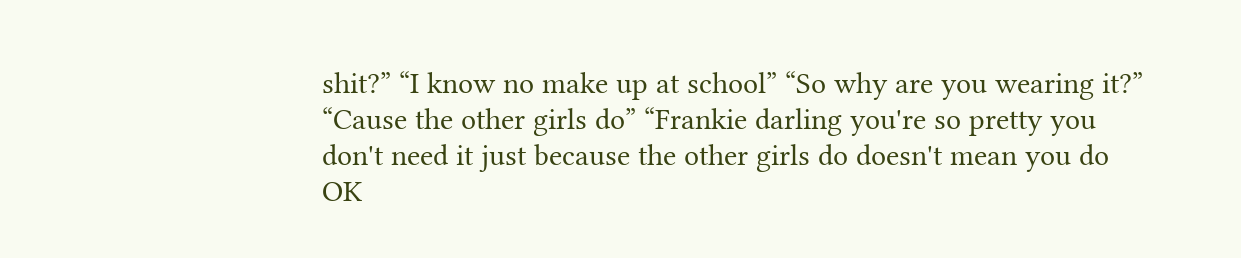shit?” “I know no make up at school” “So why are you wearing it?” “Cause the other girls do” “Frankie darling you're so pretty you don't need it just because the other girls do doesn't mean you do OK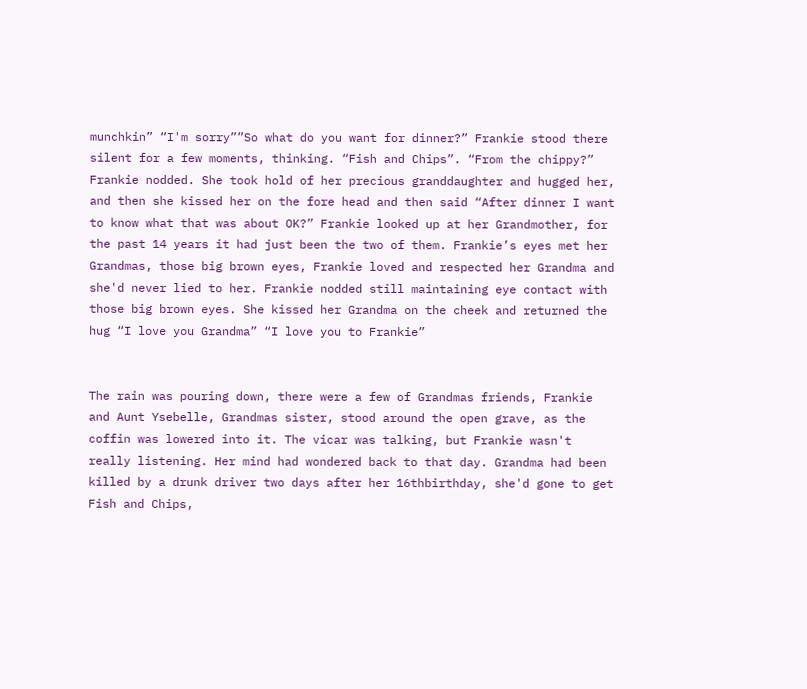munchkin” “I'm sorry””So what do you want for dinner?” Frankie stood there silent for a few moments, thinking. “Fish and Chips”. “From the chippy?” Frankie nodded. She took hold of her precious granddaughter and hugged her, and then she kissed her on the fore head and then said “After dinner I want to know what that was about OK?” Frankie looked up at her Grandmother, for the past 14 years it had just been the two of them. Frankie’s eyes met her Grandmas, those big brown eyes, Frankie loved and respected her Grandma and she'd never lied to her. Frankie nodded still maintaining eye contact with those big brown eyes. She kissed her Grandma on the cheek and returned the hug “I love you Grandma” “I love you to Frankie”


The rain was pouring down, there were a few of Grandmas friends, Frankie and Aunt Ysebelle, Grandmas sister, stood around the open grave, as the coffin was lowered into it. The vicar was talking, but Frankie wasn't really listening. Her mind had wondered back to that day. Grandma had been killed by a drunk driver two days after her 16thbirthday, she'd gone to get Fish and Chips,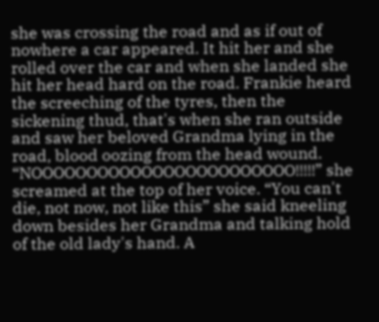she was crossing the road and as if out of nowhere a car appeared. It hit her and she rolled over the car and when she landed she hit her head hard on the road. Frankie heard the screeching of the tyres, then the sickening thud, that's when she ran outside and saw her beloved Grandma lying in the road, blood oozing from the head wound. “NOOOOOOOOOOOOOOOOOOOOOOOO!!!!!” she screamed at the top of her voice. “You can't die, not now, not like this” she said kneeling down besides her Grandma and talking hold of the old lady's hand. A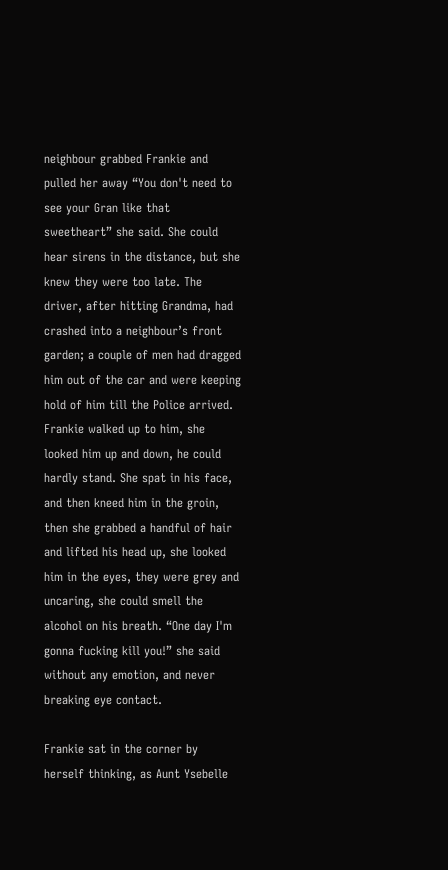neighbour grabbed Frankie and pulled her away “You don't need to see your Gran like that sweetheart” she said. She could hear sirens in the distance, but she knew they were too late. The driver, after hitting Grandma, had crashed into a neighbour’s front garden; a couple of men had dragged him out of the car and were keeping hold of him till the Police arrived. Frankie walked up to him, she looked him up and down, he could hardly stand. She spat in his face, and then kneed him in the groin, then she grabbed a handful of hair and lifted his head up, she looked him in the eyes, they were grey and uncaring, she could smell the alcohol on his breath. “One day I'm gonna fucking kill you!” she said without any emotion, and never breaking eye contact.

Frankie sat in the corner by herself thinking, as Aunt Ysebelle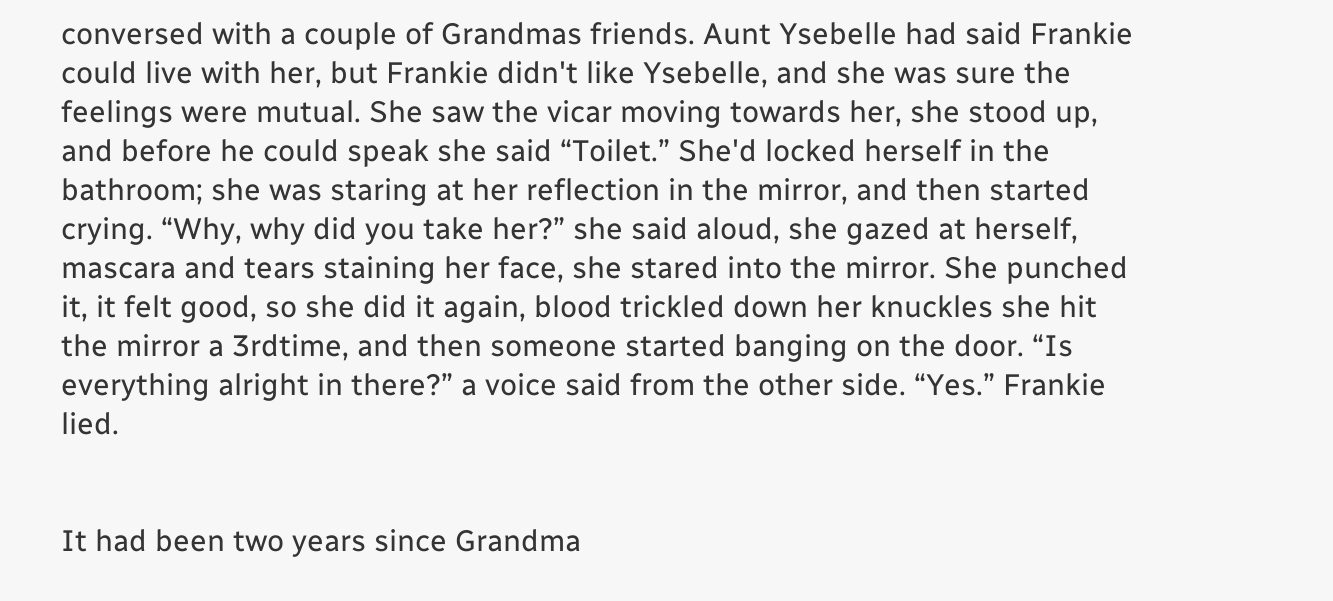conversed with a couple of Grandmas friends. Aunt Ysebelle had said Frankie could live with her, but Frankie didn't like Ysebelle, and she was sure the feelings were mutual. She saw the vicar moving towards her, she stood up, and before he could speak she said “Toilet.” She'd locked herself in the bathroom; she was staring at her reflection in the mirror, and then started crying. “Why, why did you take her?” she said aloud, she gazed at herself, mascara and tears staining her face, she stared into the mirror. She punched it, it felt good, so she did it again, blood trickled down her knuckles she hit the mirror a 3rdtime, and then someone started banging on the door. “Is everything alright in there?” a voice said from the other side. “Yes.” Frankie lied.


It had been two years since Grandma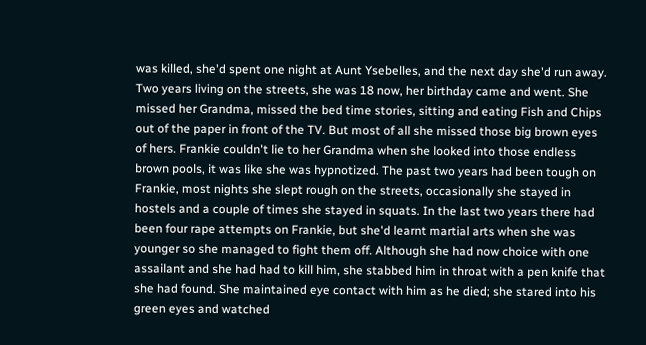was killed, she'd spent one night at Aunt Ysebelles, and the next day she'd run away. Two years living on the streets, she was 18 now, her birthday came and went. She missed her Grandma, missed the bed time stories, sitting and eating Fish and Chips out of the paper in front of the TV. But most of all she missed those big brown eyes of hers. Frankie couldn't lie to her Grandma when she looked into those endless brown pools, it was like she was hypnotized. The past two years had been tough on Frankie, most nights she slept rough on the streets, occasionally she stayed in hostels and a couple of times she stayed in squats. In the last two years there had been four rape attempts on Frankie, but she'd learnt martial arts when she was younger so she managed to fight them off. Although she had now choice with one assailant and she had had to kill him, she stabbed him in throat with a pen knife that she had found. She maintained eye contact with him as he died; she stared into his green eyes and watched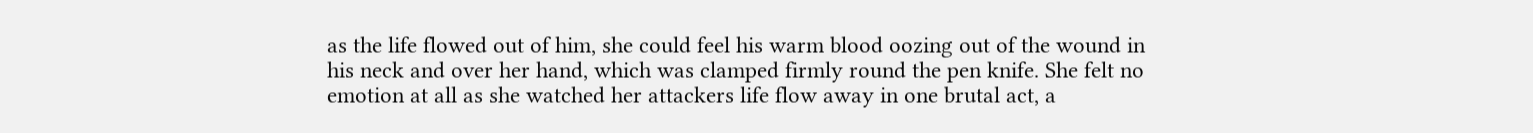as the life flowed out of him, she could feel his warm blood oozing out of the wound in his neck and over her hand, which was clamped firmly round the pen knife. She felt no emotion at all as she watched her attackers life flow away in one brutal act, a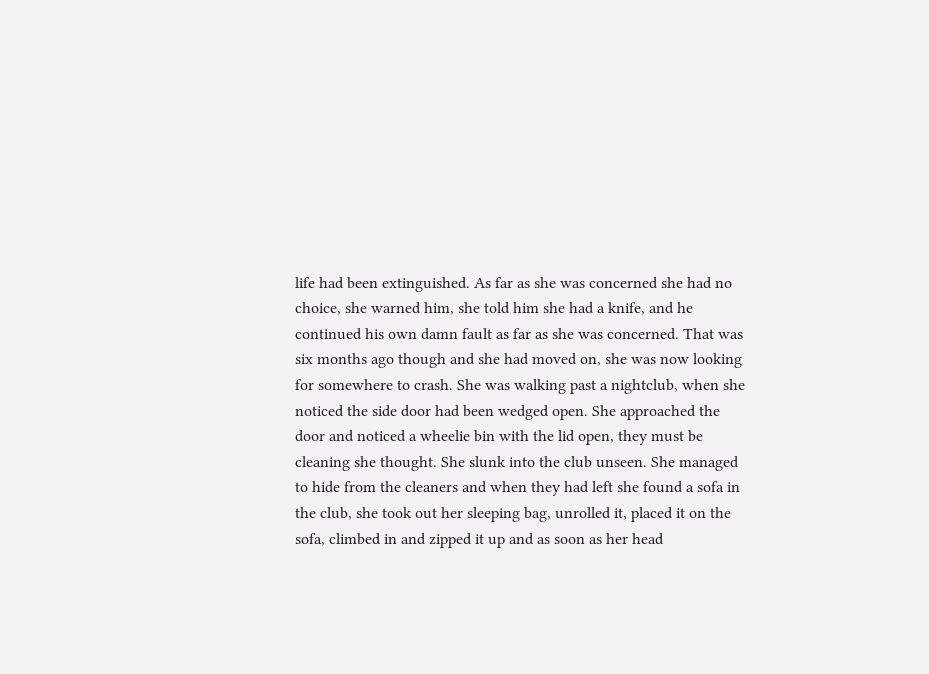life had been extinguished. As far as she was concerned she had no choice, she warned him, she told him she had a knife, and he continued his own damn fault as far as she was concerned. That was six months ago though and she had moved on, she was now looking for somewhere to crash. She was walking past a nightclub, when she noticed the side door had been wedged open. She approached the door and noticed a wheelie bin with the lid open, they must be cleaning she thought. She slunk into the club unseen. She managed to hide from the cleaners and when they had left she found a sofa in the club, she took out her sleeping bag, unrolled it, placed it on the sofa, climbed in and zipped it up and as soon as her head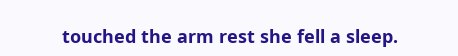touched the arm rest she fell a sleep.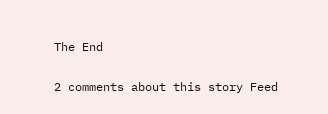The End

2 comments about this story Feed